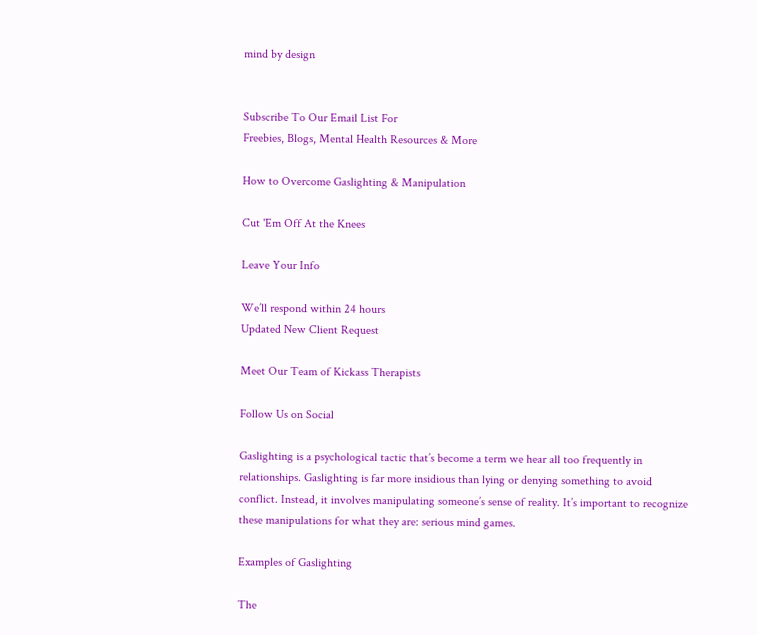mind by design


Subscribe To Our Email List For
Freebies, Blogs, Mental Health Resources & More

How to Overcome Gaslighting & Manipulation

Cut 'Em Off At the Knees

Leave Your Info

We’ll respond within 24 hours
Updated New Client Request

Meet Our Team of Kickass Therapists

Follow Us on Social

Gaslighting is a psychological tactic that’s become a term we hear all too frequently in relationships. Gaslighting is far more insidious than lying or denying something to avoid conflict. Instead, it involves manipulating someone’s sense of reality. It’s important to recognize these manipulations for what they are: serious mind games.

Examples of Gaslighting

The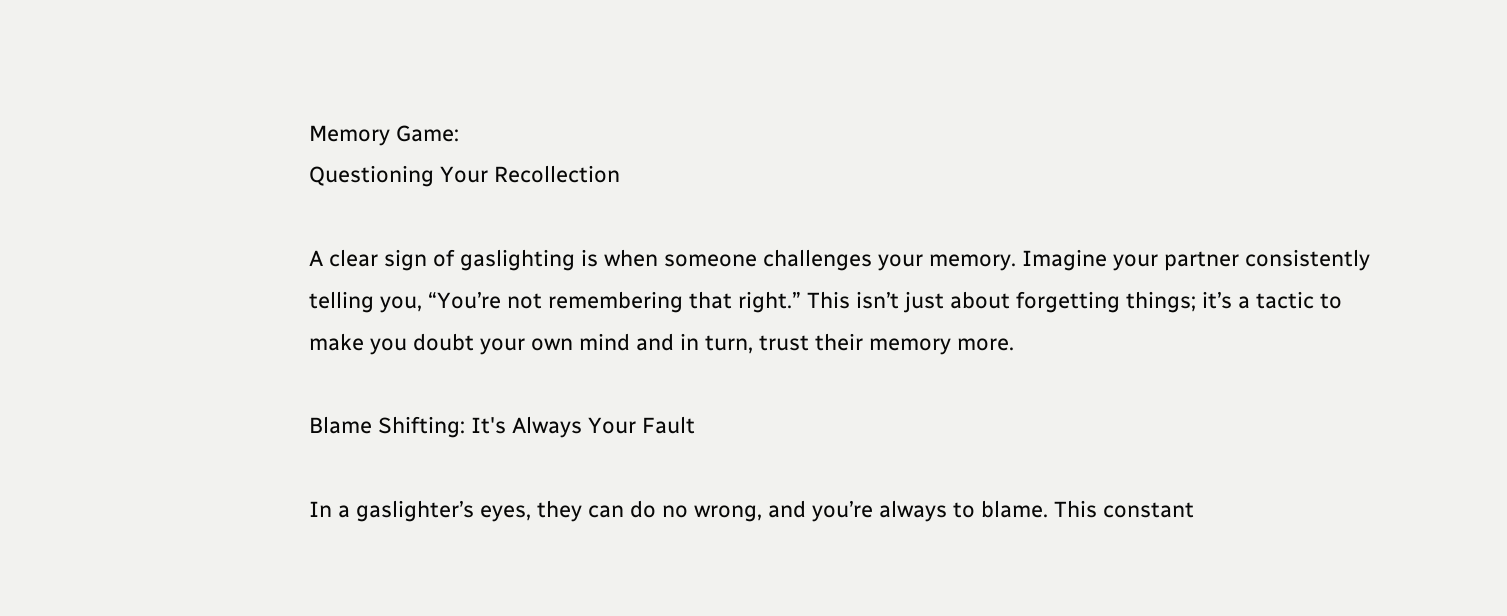Memory Game:
Questioning Your Recollection

A clear sign of gaslighting is when someone challenges your memory. Imagine your partner consistently telling you, “You’re not remembering that right.” This isn’t just about forgetting things; it’s a tactic to make you doubt your own mind and in turn, trust their memory more.

Blame Shifting: It's Always Your Fault

In a gaslighter’s eyes, they can do no wrong, and you’re always to blame. This constant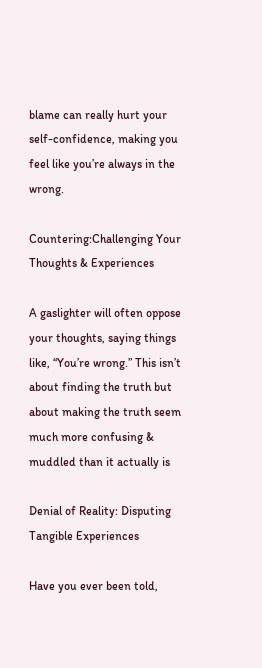blame can really hurt your self-confidence, making you feel like you’re always in the wrong.

Countering:Challenging Your Thoughts & Experiences

A gaslighter will often oppose your thoughts, saying things like, “You’re wrong.” This isn’t about finding the truth but about making the truth seem much more confusing & muddled than it actually is

Denial of Reality: Disputing Tangible Experiences

Have you ever been told,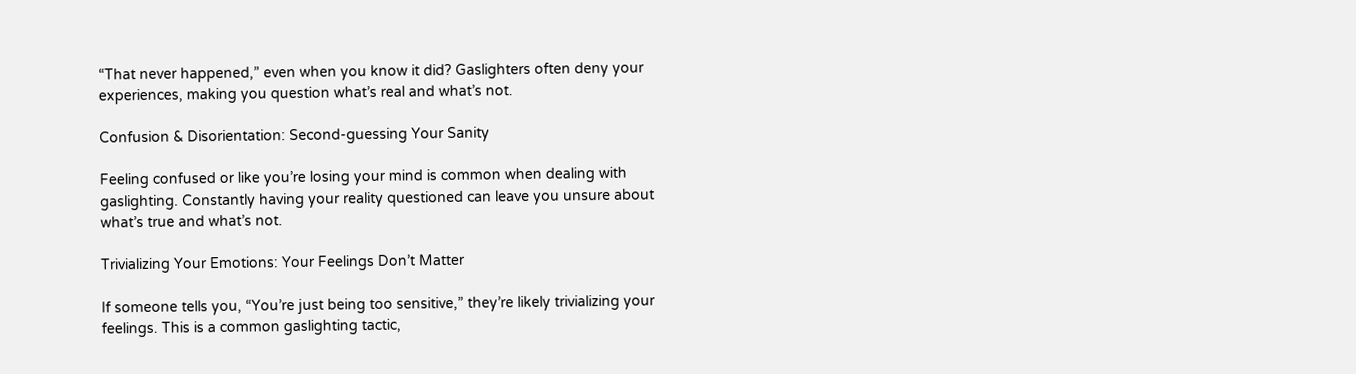“That never happened,” even when you know it did? Gaslighters often deny your experiences, making you question what’s real and what’s not.

Confusion & Disorientation: Second-guessing Your Sanity

Feeling confused or like you’re losing your mind is common when dealing with gaslighting. Constantly having your reality questioned can leave you unsure about what’s true and what’s not.

Trivializing Your Emotions: Your Feelings Don’t Matter

If someone tells you, “You’re just being too sensitive,” they’re likely trivializing your feelings. This is a common gaslighting tactic,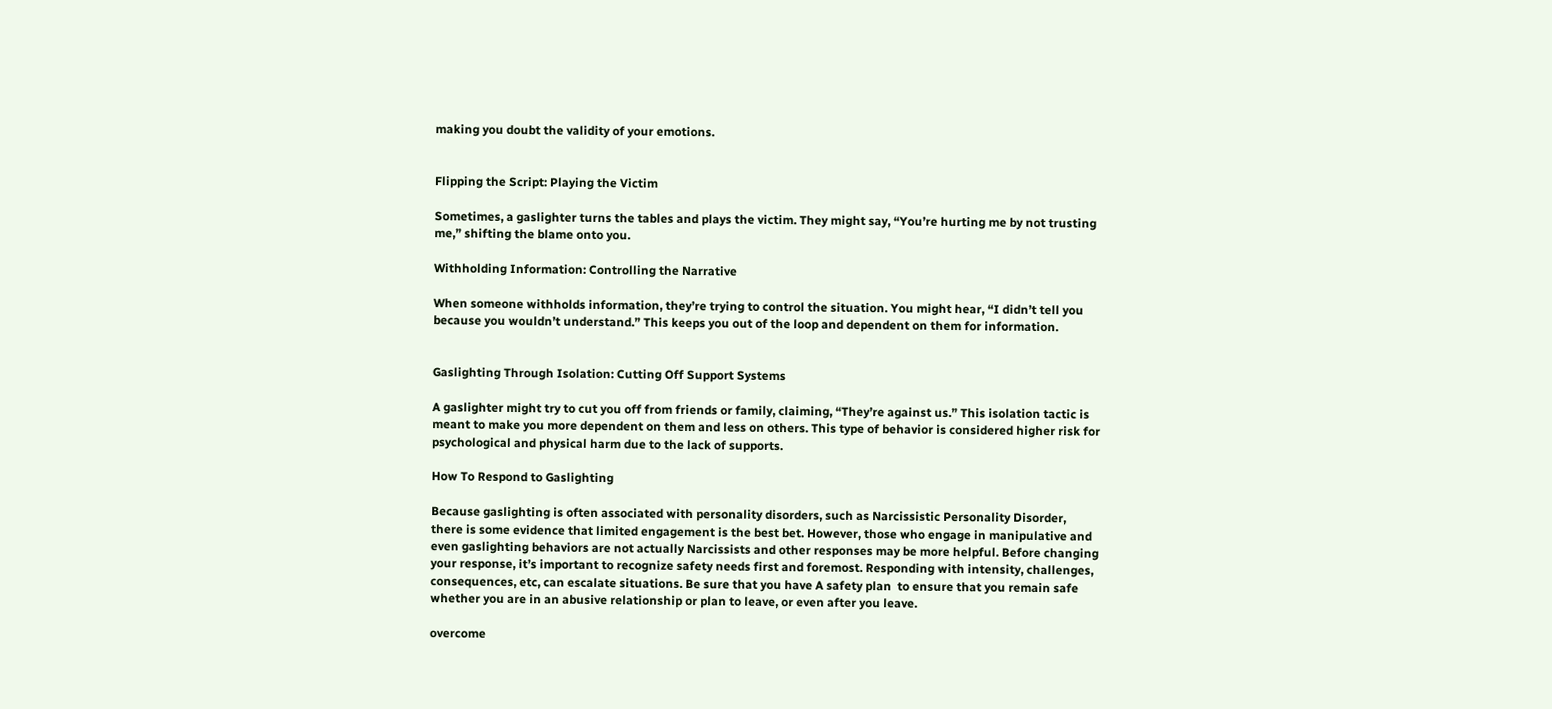making you doubt the validity of your emotions.


Flipping the Script: Playing the Victim

Sometimes, a gaslighter turns the tables and plays the victim. They might say, “You’re hurting me by not trusting me,” shifting the blame onto you.

Withholding Information: Controlling the Narrative

When someone withholds information, they’re trying to control the situation. You might hear, “I didn’t tell you because you wouldn’t understand.” This keeps you out of the loop and dependent on them for information.


Gaslighting Through Isolation: Cutting Off Support Systems

A gaslighter might try to cut you off from friends or family, claiming, “They’re against us.” This isolation tactic is meant to make you more dependent on them and less on others. This type of behavior is considered higher risk for psychological and physical harm due to the lack of supports.

How To Respond to Gaslighting

Because gaslighting is often associated with personality disorders, such as Narcissistic Personality Disorder, there is some evidence that limited engagement is the best bet. However, those who engage in manipulative and even gaslighting behaviors are not actually Narcissists and other responses may be more helpful. Before changing your response, it’s important to recognize safety needs first and foremost. Responding with intensity, challenges, consequences, etc, can escalate situations. Be sure that you have A safety plan  to ensure that you remain safe whether you are in an abusive relationship or plan to leave, or even after you leave.

overcome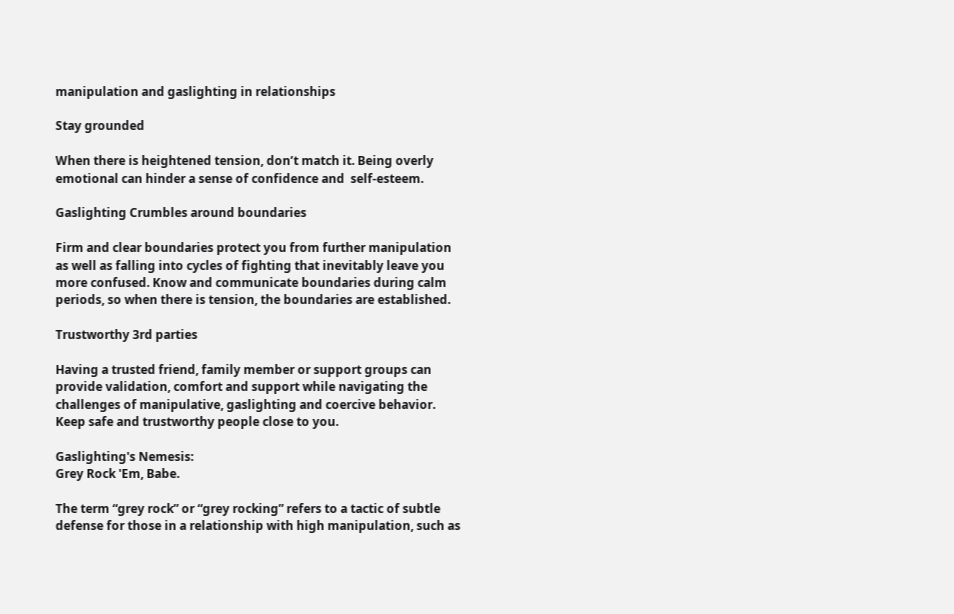manipulation and gaslighting in relationships

Stay grounded

When there is heightened tension, don’t match it. Being overly emotional can hinder a sense of confidence and  self-esteem.

Gaslighting Crumbles around boundaries

Firm and clear boundaries protect you from further manipulation as well as falling into cycles of fighting that inevitably leave you more confused. Know and communicate boundaries during calm periods, so when there is tension, the boundaries are established.

Trustworthy 3rd parties

Having a trusted friend, family member or support groups can provide validation, comfort and support while navigating the challenges of manipulative, gaslighting and coercive behavior. Keep safe and trustworthy people close to you.

Gaslighting's Nemesis:
Grey Rock 'Em, Babe.

The term “grey rock” or “grey rocking” refers to a tactic of subtle defense for those in a relationship with high manipulation, such as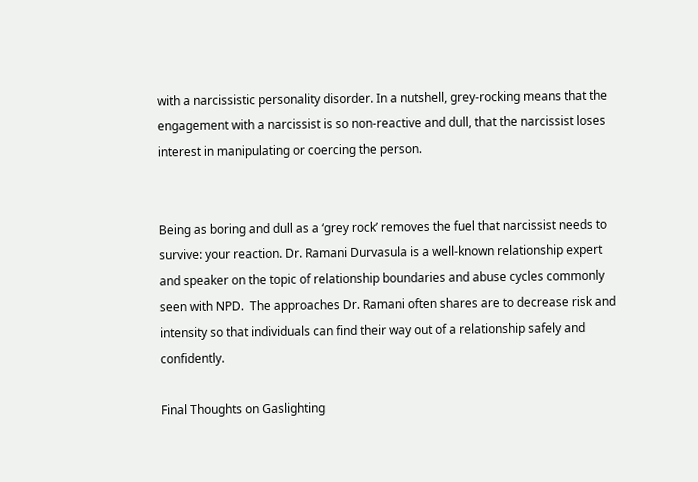with a narcissistic personality disorder. In a nutshell, grey-rocking means that the engagement with a narcissist is so non-reactive and dull, that the narcissist loses interest in manipulating or coercing the person.


Being as boring and dull as a ‘grey rock’ removes the fuel that narcissist needs to survive: your reaction. Dr. Ramani Durvasula is a well-known relationship expert and speaker on the topic of relationship boundaries and abuse cycles commonly seen with NPD.  The approaches Dr. Ramani often shares are to decrease risk and intensity so that individuals can find their way out of a relationship safely and confidently.

Final Thoughts on Gaslighting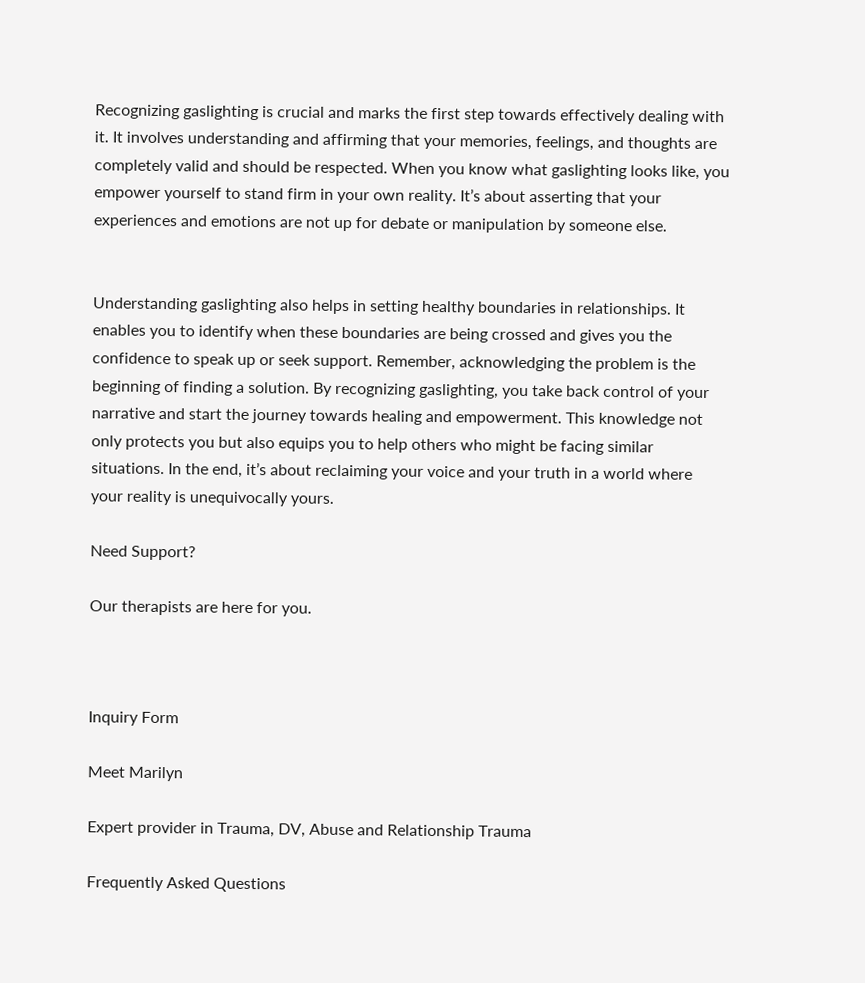Recognizing gaslighting is crucial and marks the first step towards effectively dealing with it. It involves understanding and affirming that your memories, feelings, and thoughts are completely valid and should be respected. When you know what gaslighting looks like, you empower yourself to stand firm in your own reality. It’s about asserting that your experiences and emotions are not up for debate or manipulation by someone else.


Understanding gaslighting also helps in setting healthy boundaries in relationships. It enables you to identify when these boundaries are being crossed and gives you the confidence to speak up or seek support. Remember, acknowledging the problem is the beginning of finding a solution. By recognizing gaslighting, you take back control of your narrative and start the journey towards healing and empowerment. This knowledge not only protects you but also equips you to help others who might be facing similar situations. In the end, it’s about reclaiming your voice and your truth in a world where your reality is unequivocally yours.

Need Support?

Our therapists are here for you.



Inquiry Form

Meet Marilyn

Expert provider in Trauma, DV, Abuse and Relationship Trauma

Frequently Asked Questions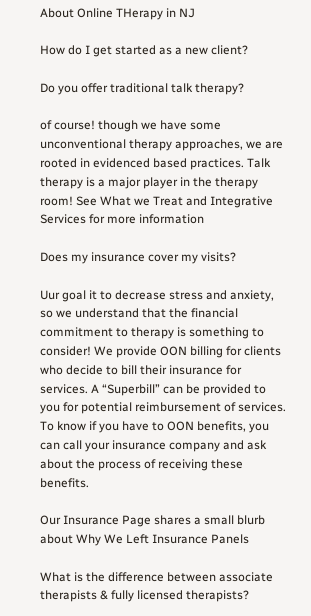About Online THerapy in NJ

How do I get started as a new client?

Do you offer traditional talk therapy?

of course! though we have some unconventional therapy approaches, we are rooted in evidenced based practices. Talk therapy is a major player in the therapy room! See What we Treat and Integrative Services for more information

Does my insurance cover my visits?

Uur goal it to decrease stress and anxiety, so we understand that the financial commitment to therapy is something to consider! We provide OON billing for clients who decide to bill their insurance for services. A “Superbill” can be provided to you for potential reimbursement of services. To know if you have to OON benefits, you can call your insurance company and ask about the process of receiving these benefits.

Our Insurance Page shares a small blurb about Why We Left Insurance Panels

What is the difference between associate therapists & fully licensed therapists?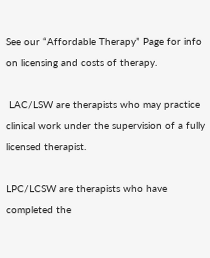See our “Affordable Therapy” Page for info on licensing and costs of therapy.

 LAC/LSW are therapists who may practice clinical work under the supervision of a fully licensed therapist.

LPC/LCSW are therapists who have completed the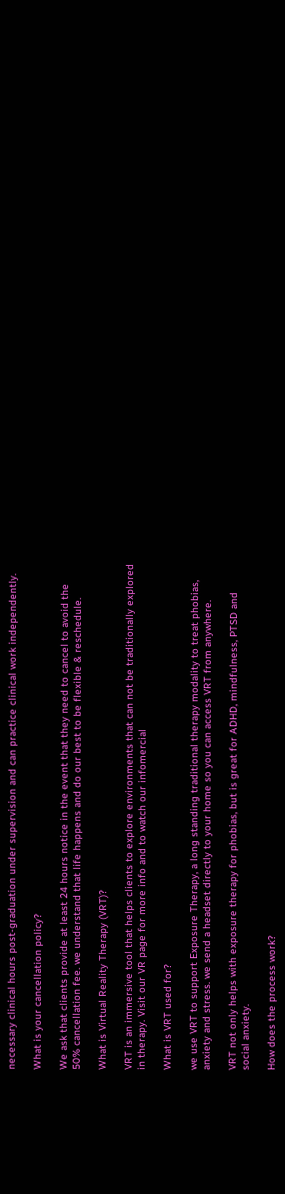necessary clinical hours post-graduation under supervision and can practice clinical work independently.

What is your cancellation policy?

We ask that clients provide at least 24 hours notice in the event that they need to cancel to avoid the 50% cancellation fee. we understand that life happens and do our best to be flexible & reschedule.

What is Virtual Reality Therapy (VRT)?

VRT is an immersive tool that helps clients to explore environments that can not be traditionally explored in therapy. Visit our VR page for more info and to watch our infomercial

What is VRT used for?

we use VRT to support Exposure Therapy, a long standing traditional therapy modality to treat phobias, anxiety and stress. we send a headset directly to your home so you can access VRT from anywhere.

VRT not only helps with exposure therapy for phobias, but is great for ADHD, mindfulness, PTSD and social anxiety.

How does the process work?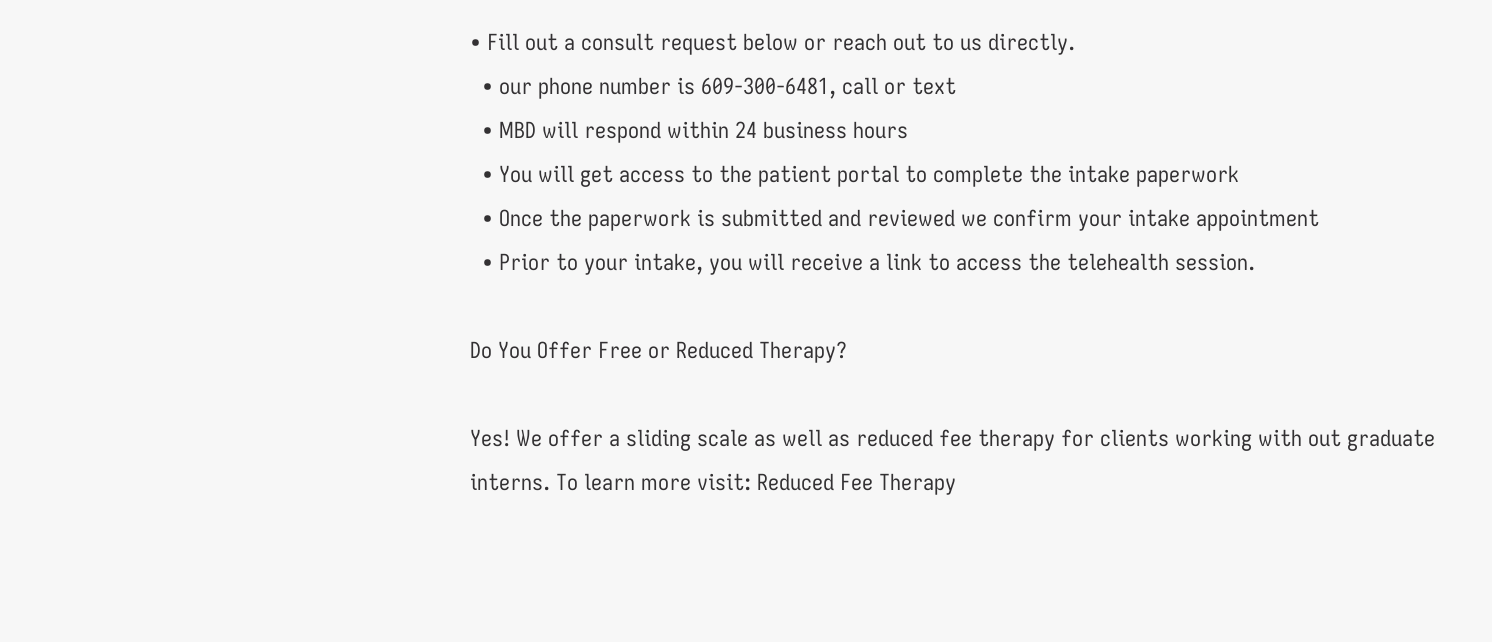• Fill out a consult request below or reach out to us directly.
  • our phone number is 609-300-6481, call or text
  • MBD will respond within 24 business hours
  • You will get access to the patient portal to complete the intake paperwork
  • Once the paperwork is submitted and reviewed we confirm your intake appointment
  • Prior to your intake, you will receive a link to access the telehealth session.

Do You Offer Free or Reduced Therapy?

Yes! We offer a sliding scale as well as reduced fee therapy for clients working with out graduate interns. To learn more visit: Reduced Fee Therapy